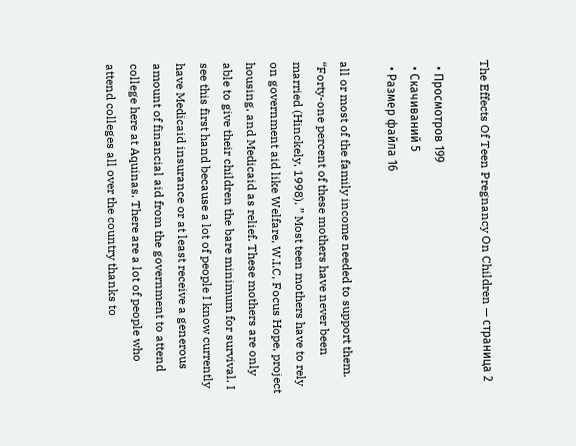The Effects Of Teen Pregnancy On Children — страница 2

  • Просмотров 199
  • Скачиваний 5
  • Размер файла 16

all or most of the family income needed to support them. “Forty-one percent of these mothers have never been married (Hinckely, 1998). ” Most teen mothers have to rely on government aid like Welfare, W.I.C, Focus Hope, project housing, and Medicaid as relief. These mothers are only able to give their children the bare minimum for survival. I see this first hand because a lot of people I know currently have Medicaid insurance or at least receive a generous amount of financial aid from the government to attend college here at Aquinas. There are a lot of people who attend colleges all over the country thanks to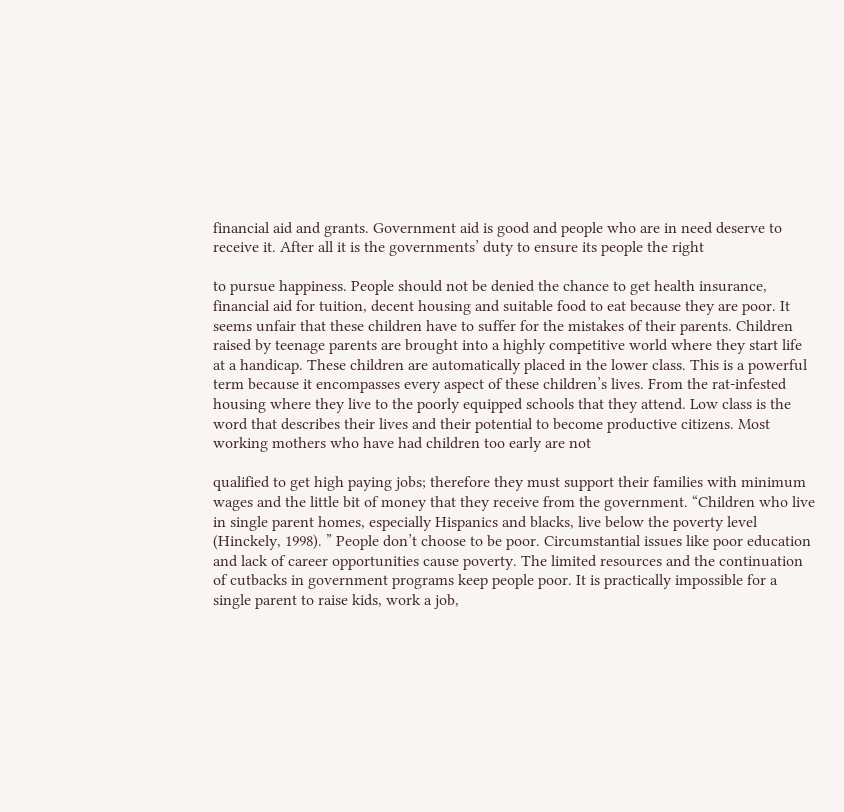financial aid and grants. Government aid is good and people who are in need deserve to receive it. After all it is the governments’ duty to ensure its people the right

to pursue happiness. People should not be denied the chance to get health insurance, financial aid for tuition, decent housing and suitable food to eat because they are poor. It seems unfair that these children have to suffer for the mistakes of their parents. Children raised by teenage parents are brought into a highly competitive world where they start life at a handicap. These children are automatically placed in the lower class. This is a powerful term because it encompasses every aspect of these children’s lives. From the rat-infested housing where they live to the poorly equipped schools that they attend. Low class is the word that describes their lives and their potential to become productive citizens. Most working mothers who have had children too early are not

qualified to get high paying jobs; therefore they must support their families with minimum wages and the little bit of money that they receive from the government. “Children who live in single parent homes, especially Hispanics and blacks, live below the poverty level (Hinckely, 1998). ” People don’t choose to be poor. Circumstantial issues like poor education and lack of career opportunities cause poverty. The limited resources and the continuation of cutbacks in government programs keep people poor. It is practically impossible for a single parent to raise kids, work a job,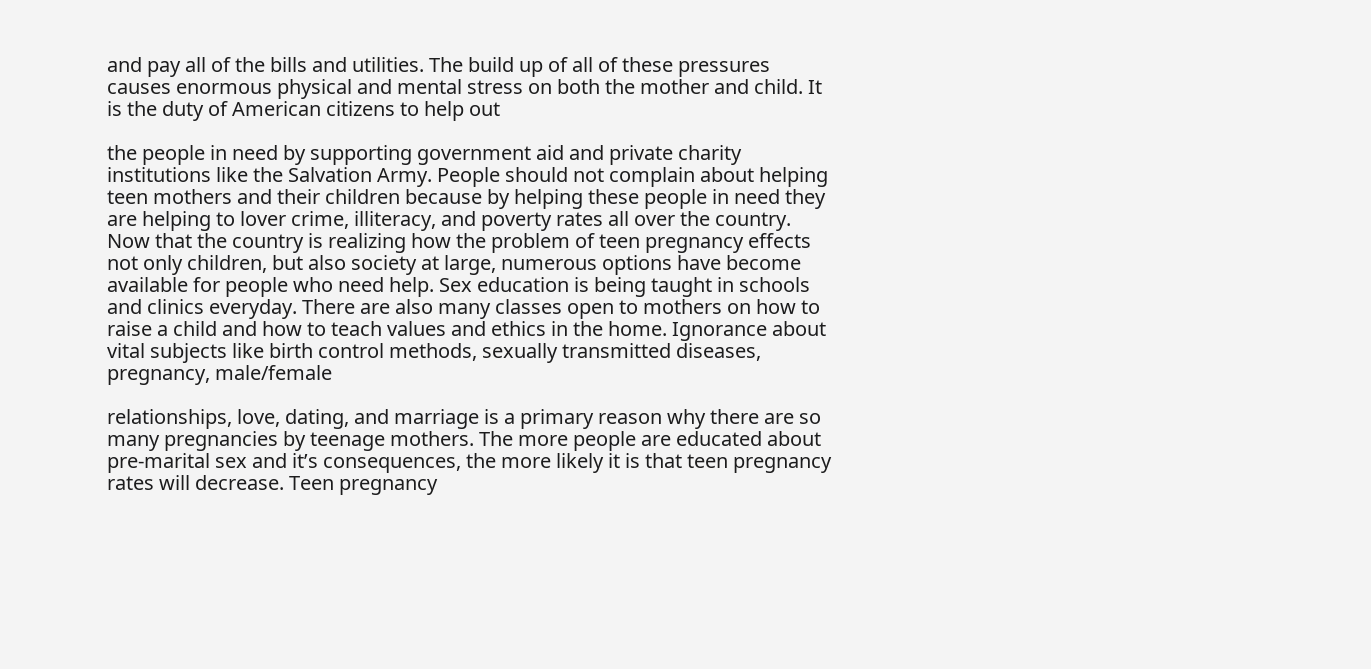and pay all of the bills and utilities. The build up of all of these pressures causes enormous physical and mental stress on both the mother and child. It is the duty of American citizens to help out

the people in need by supporting government aid and private charity institutions like the Salvation Army. People should not complain about helping teen mothers and their children because by helping these people in need they are helping to lover crime, illiteracy, and poverty rates all over the country. Now that the country is realizing how the problem of teen pregnancy effects not only children, but also society at large, numerous options have become available for people who need help. Sex education is being taught in schools and clinics everyday. There are also many classes open to mothers on how to raise a child and how to teach values and ethics in the home. Ignorance about vital subjects like birth control methods, sexually transmitted diseases, pregnancy, male/female

relationships, love, dating, and marriage is a primary reason why there are so many pregnancies by teenage mothers. The more people are educated about pre-marital sex and it’s consequences, the more likely it is that teen pregnancy rates will decrease. Teen pregnancy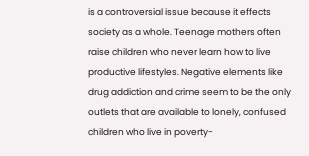is a controversial issue because it effects society as a whole. Teenage mothers often raise children who never learn how to live productive lifestyles. Negative elements like drug addiction and crime seem to be the only outlets that are available to lonely, confused children who live in poverty-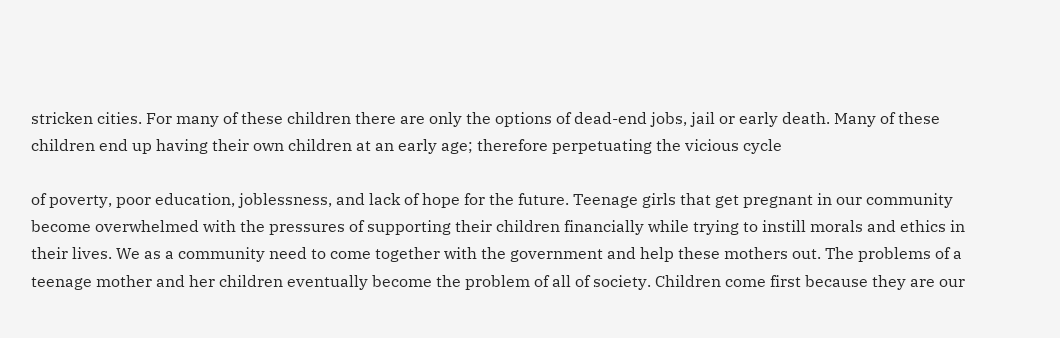stricken cities. For many of these children there are only the options of dead-end jobs, jail or early death. Many of these children end up having their own children at an early age; therefore perpetuating the vicious cycle

of poverty, poor education, joblessness, and lack of hope for the future. Teenage girls that get pregnant in our community become overwhelmed with the pressures of supporting their children financially while trying to instill morals and ethics in their lives. We as a community need to come together with the government and help these mothers out. The problems of a teenage mother and her children eventually become the problem of all of society. Children come first because they are our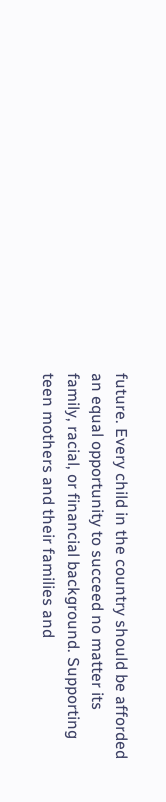future. Every child in the country should be afforded an equal opportunity to succeed no matter its family, racial, or financial background. Supporting teen mothers and their families and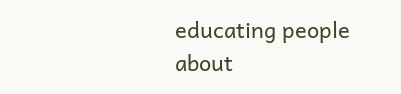educating people about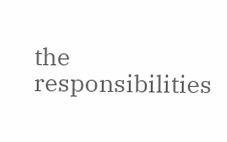the responsibilities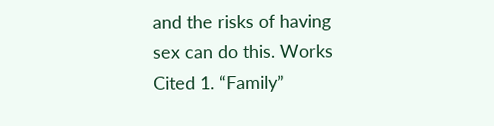and the risks of having sex can do this. Works Cited 1. “Family”